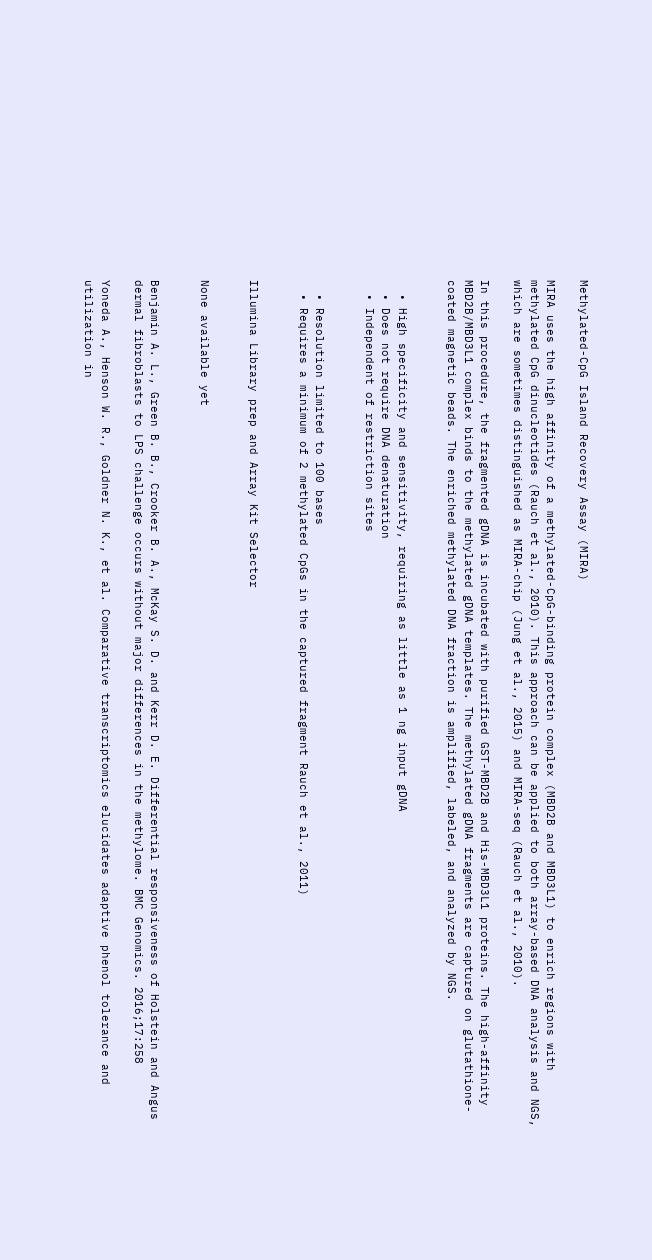Methylated-CpG Island Recovery Assay (MIRA)

MIRA uses the high affinity of a methylated-CpG-binding protein complex (MBD2B and MBD3L1) to enrich regions with methylated CpG dinucleotides (Rauch et al., 2010). This approach can be applied to both array-based DNA analysis and NGS, which are sometimes distinguished as MIRA-chip (Jung et al., 2015) and MIRA-seq (Rauch et al., 2010).

In this procedure, the fragmented gDNA is incubated with purified GST-MBD2B and His-MBD3L1 proteins. The high-affinity MBD2B/MBD3L1 complex binds to the methylated gDNA templates. The methylated gDNA fragments are captured on glutathione-coated magnetic beads. The enriched methylated DNA fraction is amplified, labeled, and analyzed by NGS.


  • High specificity and sensitivity, requiring as little as 1 ng input gDNA
  • Does not require DNA denaturation
  • Independent of restriction sites


  • Resolution limited to 100 bases
  • Requires a minimum of 2 methylated CpGs in the captured fragment Rauch et al., 2011)


Illumina Library prep and Array Kit Selector


None available yet


Benjamin A. L., Green B. B., Crooker B. A., McKay S. D. and Kerr D. E. Differential responsiveness of Holstein and Angus dermal fibroblasts to LPS challenge occurs without major differences in the methylome. BMC Genomics. 2016;17:258

Yoneda A., Henson W. R., Goldner N. K., et al. Comparative transcriptomics elucidates adaptive phenol tolerance and utilization in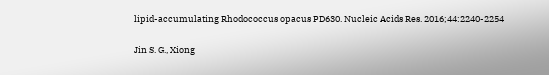lipid-accumulating Rhodococcus opacus PD630. Nucleic Acids Res. 2016;44:2240-2254

Jin S. G., Xiong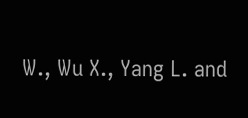W., Wu X., Yang L. and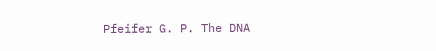Pfeifer G. P. The DNA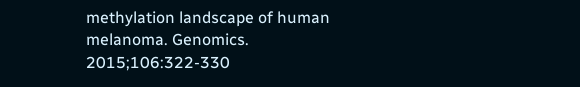methylation landscape of human melanoma. Genomics. 2015;106:322-330